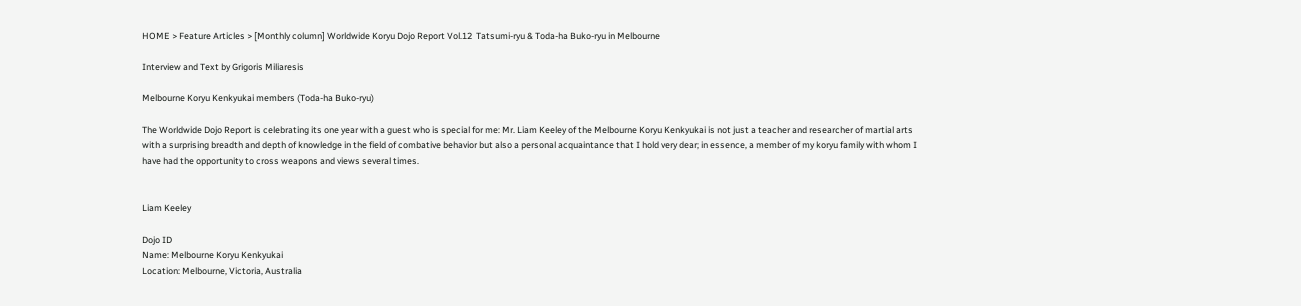HOME > Feature Articles > [Monthly column] Worldwide Koryu Dojo Report Vol.12  Tatsumi-ryu & Toda-ha Buko-ryu in Melbourne

Interview and Text by Grigoris Miliaresis

Melbourne Koryu Kenkyukai members (Toda-ha Buko-ryu)

The Worldwide Dojo Report is celebrating its one year with a guest who is special for me: Mr. Liam Keeley of the Melbourne Koryu Kenkyukai is not just a teacher and researcher of martial arts with a surprising breadth and depth of knowledge in the field of combative behavior but also a personal acquaintance that I hold very dear; in essence, a member of my koryu family with whom I have had the opportunity to cross weapons and views several times.


Liam Keeley

Dojo ID
Name: Melbourne Koryu Kenkyukai
Location: Melbourne, Victoria, Australia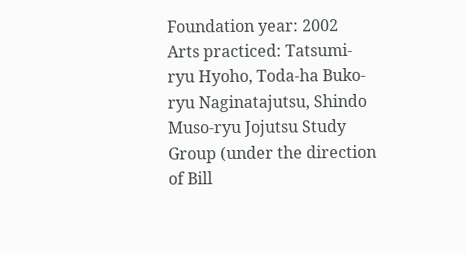Foundation year: 2002
Arts practiced: Tatsumi-ryu Hyoho, Toda-ha Buko-ryu Naginatajutsu, Shindo Muso-ryu Jojutsu Study Group (under the direction of Bill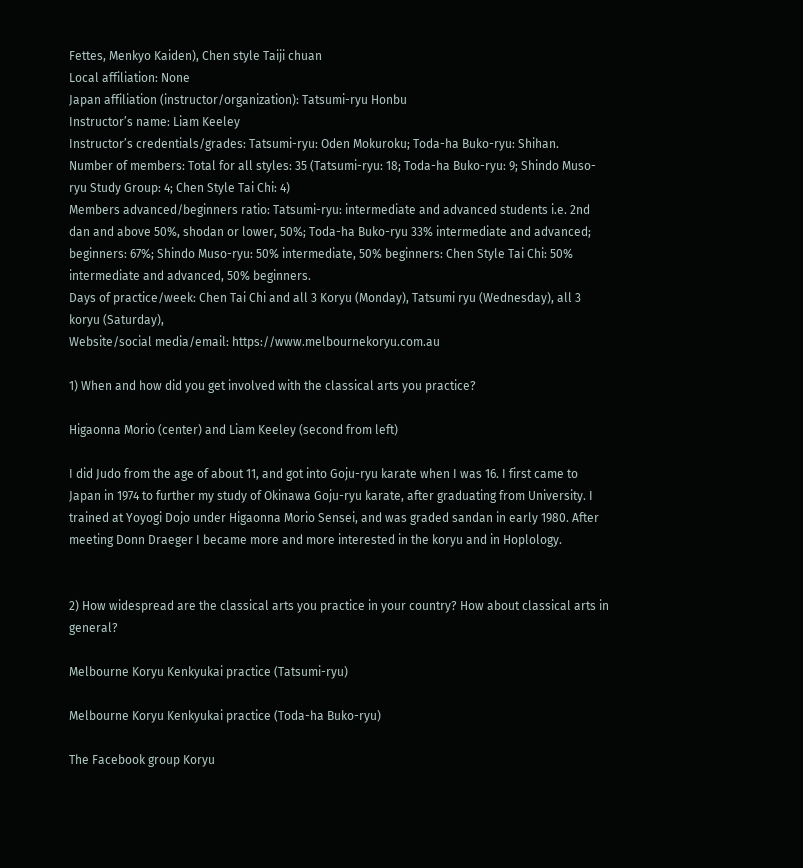Fettes, Menkyo Kaiden), Chen style Taiji chuan
Local affiliation: None
Japan affiliation (instructor/organization): Tatsumi-ryu Honbu
Instructor’s name: Liam Keeley
Instructor’s credentials/grades: Tatsumi-ryu: Oden Mokuroku; Toda-ha Buko-ryu: Shihan.
Number of members: Total for all styles: 35 (Tatsumi-ryu: 18; Toda-ha Buko-ryu: 9; Shindo Muso-ryu Study Group: 4; Chen Style Tai Chi: 4)
Members advanced/beginners ratio: Tatsumi-ryu: intermediate and advanced students i.e. 2nd dan and above 50%, shodan or lower, 50%; Toda-ha Buko-ryu 33% intermediate and advanced; beginners: 67%; Shindo Muso-ryu: 50% intermediate, 50% beginners: Chen Style Tai Chi: 50% intermediate and advanced, 50% beginners.
Days of practice/week: Chen Tai Chi and all 3 Koryu (Monday), Tatsumi ryu (Wednesday), all 3 koryu (Saturday),
Website/social media/email: https://www.melbournekoryu.com.au

1) When and how did you get involved with the classical arts you practice?

Higaonna Morio (center) and Liam Keeley (second from left)

I did Judo from the age of about 11, and got into Goju-ryu karate when I was 16. I first came to Japan in 1974 to further my study of Okinawa Goju-ryu karate, after graduating from University. I trained at Yoyogi Dojo under Higaonna Morio Sensei, and was graded sandan in early 1980. After meeting Donn Draeger I became more and more interested in the koryu and in Hoplology.


2) How widespread are the classical arts you practice in your country? How about classical arts in general?

Melbourne Koryu Kenkyukai practice (Tatsumi-ryu)

Melbourne Koryu Kenkyukai practice (Toda-ha Buko-ryu)

The Facebook group Koryu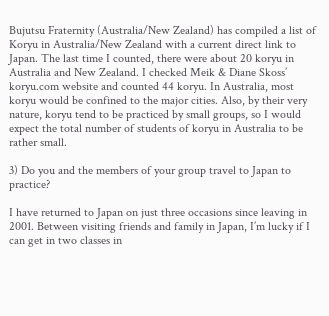Bujutsu Fraternity (Australia/New Zealand) has compiled a list of Koryu in Australia/New Zealand with a current direct link to Japan. The last time I counted, there were about 20 koryu in Australia and New Zealand. I checked Meik & Diane Skoss’ koryu.com website and counted 44 koryu. In Australia, most koryu would be confined to the major cities. Also, by their very nature, koryu tend to be practiced by small groups, so I would expect the total number of students of koryu in Australia to be rather small.

3) Do you and the members of your group travel to Japan to practice?

I have returned to Japan on just three occasions since leaving in 2001. Between visiting friends and family in Japan, I’m lucky if I can get in two classes in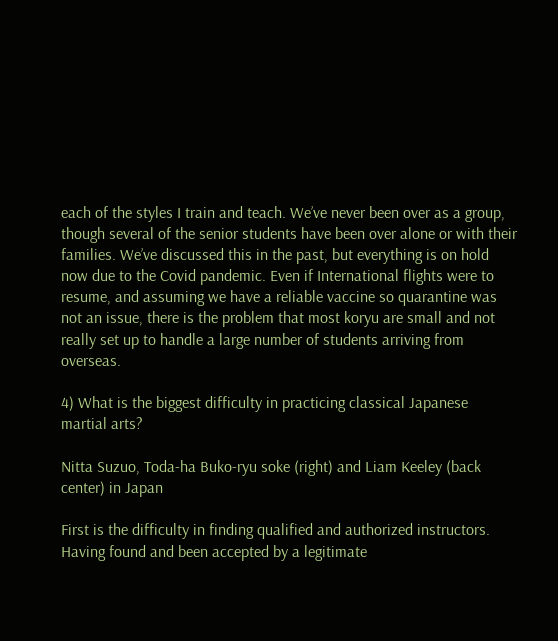each of the styles I train and teach. We’ve never been over as a group, though several of the senior students have been over alone or with their families. We’ve discussed this in the past, but everything is on hold now due to the Covid pandemic. Even if International flights were to resume, and assuming we have a reliable vaccine so quarantine was not an issue, there is the problem that most koryu are small and not really set up to handle a large number of students arriving from overseas.

4) What is the biggest difficulty in practicing classical Japanese martial arts?

Nitta Suzuo, Toda-ha Buko-ryu soke (right) and Liam Keeley (back center) in Japan

First is the difficulty in finding qualified and authorized instructors. Having found and been accepted by a legitimate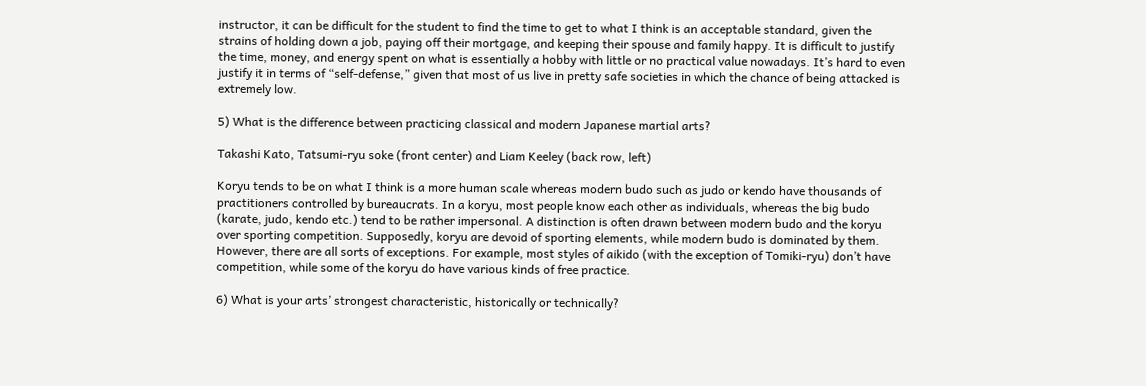instructor, it can be difficult for the student to find the time to get to what I think is an acceptable standard, given the strains of holding down a job, paying off their mortgage, and keeping their spouse and family happy. It is difficult to justify the time, money, and energy spent on what is essentially a hobby with little or no practical value nowadays. It’s hard to even justify it in terms of “self-defense,” given that most of us live in pretty safe societies in which the chance of being attacked is extremely low.

5) What is the difference between practicing classical and modern Japanese martial arts?

Takashi Kato, Tatsumi-ryu soke (front center) and Liam Keeley (back row, left)

Koryu tends to be on what I think is a more human scale whereas modern budo such as judo or kendo have thousands of practitioners controlled by bureaucrats. In a koryu, most people know each other as individuals, whereas the big budo (karate, judo, kendo etc.) tend to be rather impersonal. A distinction is often drawn between modern budo and the koryu over sporting competition. Supposedly, koryu are devoid of sporting elements, while modern budo is dominated by them. However, there are all sorts of exceptions. For example, most styles of aikido (with the exception of Tomiki-ryu) don’t have competition, while some of the koryu do have various kinds of free practice.

6) What is your arts’ strongest characteristic, historically or technically?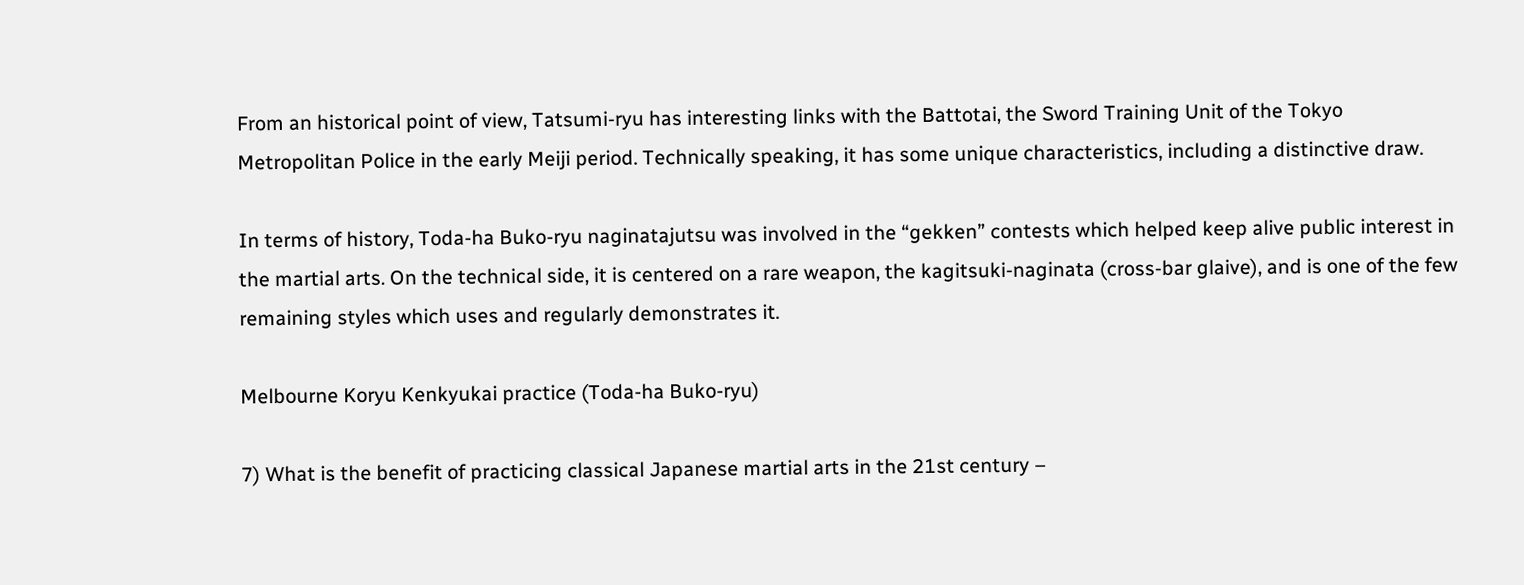From an historical point of view, Tatsumi-ryu has interesting links with the Battotai, the Sword Training Unit of the Tokyo Metropolitan Police in the early Meiji period. Technically speaking, it has some unique characteristics, including a distinctive draw.

In terms of history, Toda-ha Buko-ryu naginatajutsu was involved in the “gekken” contests which helped keep alive public interest in the martial arts. On the technical side, it is centered on a rare weapon, the kagitsuki-naginata (cross-bar glaive), and is one of the few remaining styles which uses and regularly demonstrates it.

Melbourne Koryu Kenkyukai practice (Toda-ha Buko-ryu)

7) What is the benefit of practicing classical Japanese martial arts in the 21st century –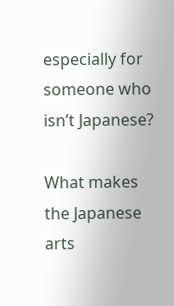especially for someone who isn’t Japanese?

What makes the Japanese arts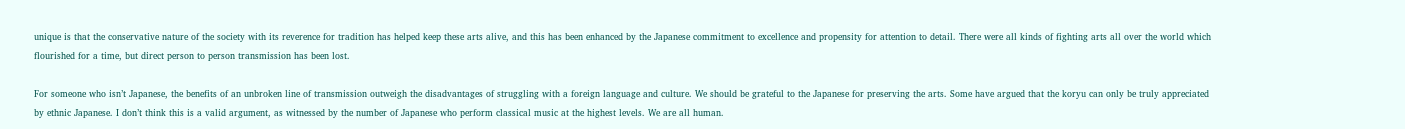unique is that the conservative nature of the society with its reverence for tradition has helped keep these arts alive, and this has been enhanced by the Japanese commitment to excellence and propensity for attention to detail. There were all kinds of fighting arts all over the world which flourished for a time, but direct person to person transmission has been lost.

For someone who isn’t Japanese, the benefits of an unbroken line of transmission outweigh the disadvantages of struggling with a foreign language and culture. We should be grateful to the Japanese for preserving the arts. Some have argued that the koryu can only be truly appreciated by ethnic Japanese. I don’t think this is a valid argument, as witnessed by the number of Japanese who perform classical music at the highest levels. We are all human.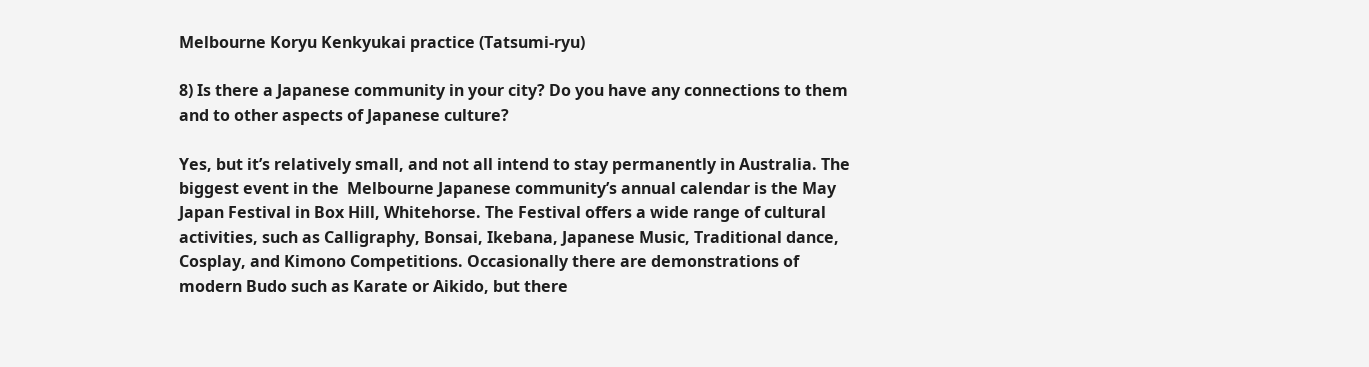Melbourne Koryu Kenkyukai practice (Tatsumi-ryu)

8) Is there a Japanese community in your city? Do you have any connections to them and to other aspects of Japanese culture?

Yes, but it’s relatively small, and not all intend to stay permanently in Australia. The biggest event in the  Melbourne Japanese community’s annual calendar is the May Japan Festival in Box Hill, Whitehorse. The Festival offers a wide range of cultural activities, such as Calligraphy, Bonsai, Ikebana, Japanese Music, Traditional dance, Cosplay, and Kimono Competitions. Occasionally there are demonstrations of modern Budo such as Karate or Aikido, but there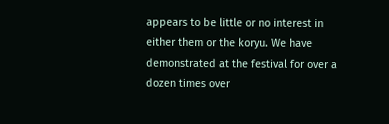appears to be little or no interest in either them or the koryu. We have demonstrated at the festival for over a dozen times over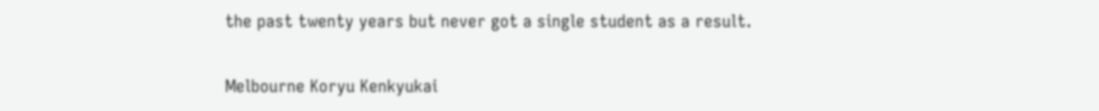the past twenty years but never got a single student as a result.

Melbourne Koryu Kenkyukai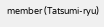member (Tatsumi-ryu)